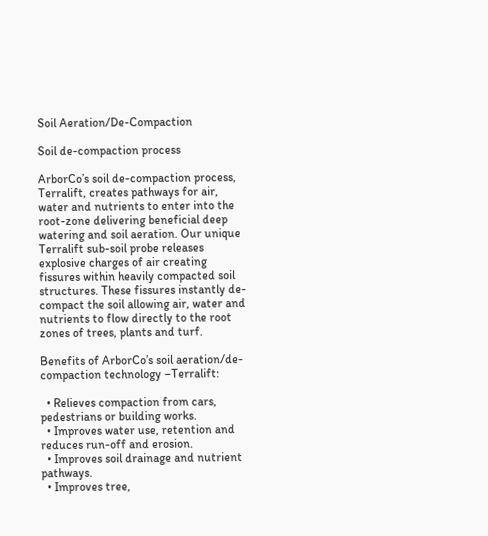Soil Aeration/De-Compaction

Soil de-compaction process

ArborCo’s soil de-compaction process, Terralift, creates pathways for air, water and nutrients to enter into the root-zone delivering beneficial deep watering and soil aeration. Our unique Terralift sub-soil probe releases explosive charges of air creating fissures within heavily compacted soil structures. These fissures instantly de-compact the soil allowing air, water and nutrients to flow directly to the root zones of trees, plants and turf.

Benefits of ArborCo’s soil aeration/de-compaction technology –Terralift:

  • Relieves compaction from cars, pedestrians or building works.
  • Improves water use, retention and reduces run-off and erosion.
  • Improves soil drainage and nutrient pathways.
  • Improves tree,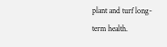plant and turf long-term health.